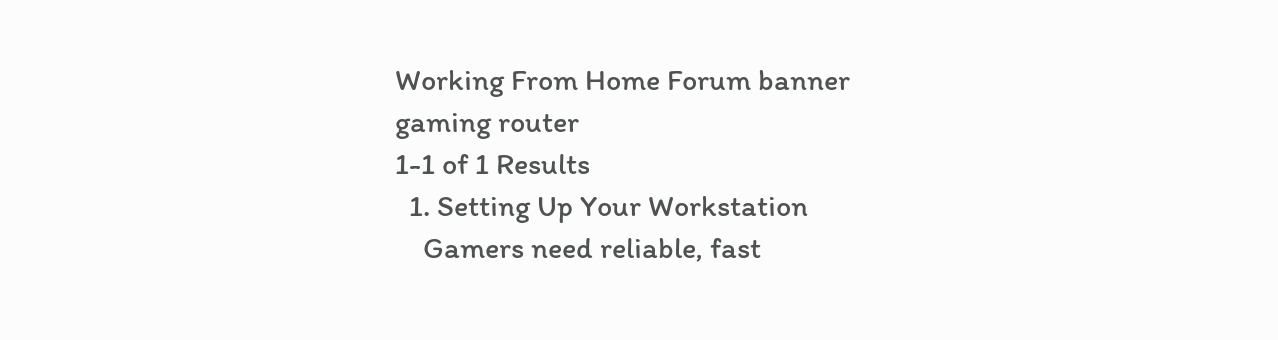Working From Home Forum banner
gaming router
1-1 of 1 Results
  1. Setting Up Your Workstation
    Gamers need reliable, fast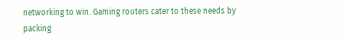networking to win. Gaming routers cater to these needs by packing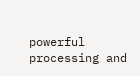powerful processing and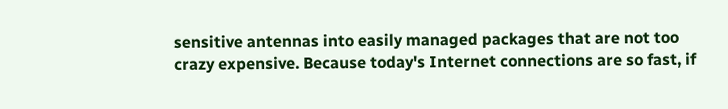sensitive antennas into easily managed packages that are not too crazy expensive. Because today's Internet connections are so fast, if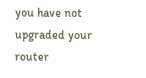you have not upgraded your router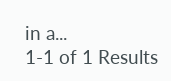in a...
1-1 of 1 Results